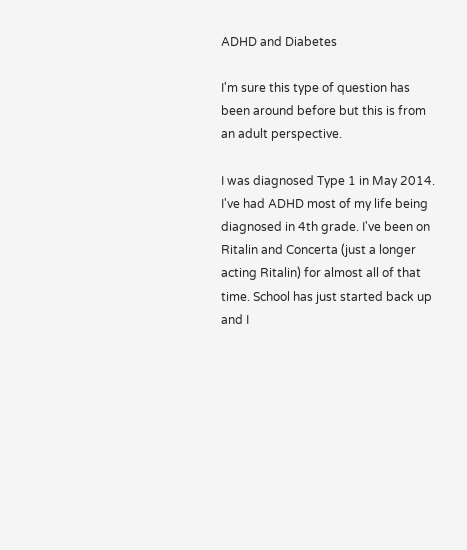ADHD and Diabetes

I'm sure this type of question has been around before but this is from an adult perspective.

I was diagnosed Type 1 in May 2014. I've had ADHD most of my life being diagnosed in 4th grade. I've been on Ritalin and Concerta (just a longer acting Ritalin) for almost all of that time. School has just started back up and I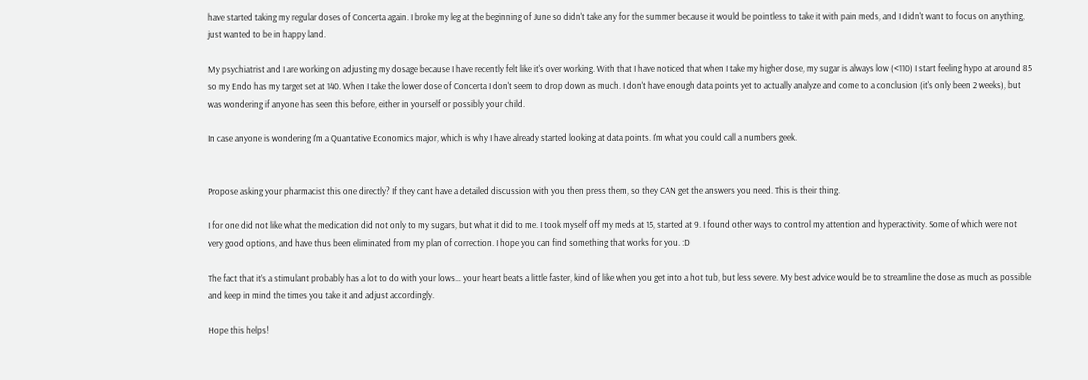have started taking my regular doses of Concerta again. I broke my leg at the beginning of June so didn't take any for the summer because it would be pointless to take it with pain meds, and I didn't want to focus on anything, just wanted to be in happy land.

My psychiatrist and I are working on adjusting my dosage because I have recently felt like it's over working. With that I have noticed that when I take my higher dose, my sugar is always low (<110) I start feeling hypo at around 85 so my Endo has my target set at 140. When I take the lower dose of Concerta I don't seem to drop down as much. I don't have enough data points yet to actually analyze and come to a conclusion (it's only been 2 weeks), but was wondering if anyone has seen this before, either in yourself or possibly your child.

In case anyone is wondering I'm a Quantative Economics major, which is why I have already started looking at data points. I'm what you could call a numbers geek.


Propose asking your pharmacist this one directly? If they cant have a detailed discussion with you then press them, so they CAN get the answers you need. This is their thing.

I for one did not like what the medication did not only to my sugars, but what it did to me. I took myself off my meds at 15, started at 9. I found other ways to control my attention and hyperactivity. Some of which were not very good options, and have thus been eliminated from my plan of correction. I hope you can find something that works for you. :D

The fact that it’s a stimulant probably has a lot to do with your lows… your heart beats a little faster, kind of like when you get into a hot tub, but less severe. My best advice would be to streamline the dose as much as possible and keep in mind the times you take it and adjust accordingly.

Hope this helps!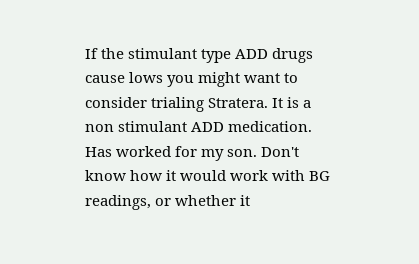If the stimulant type ADD drugs cause lows you might want to consider trialing Stratera. It is a non stimulant ADD medication.
Has worked for my son. Don't know how it would work with BG readings, or whether it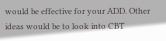would be effective for your ADD. Other ideas would be to look into CBT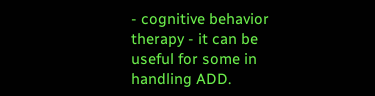- cognitive behavior therapy - it can be useful for some in handling ADD.